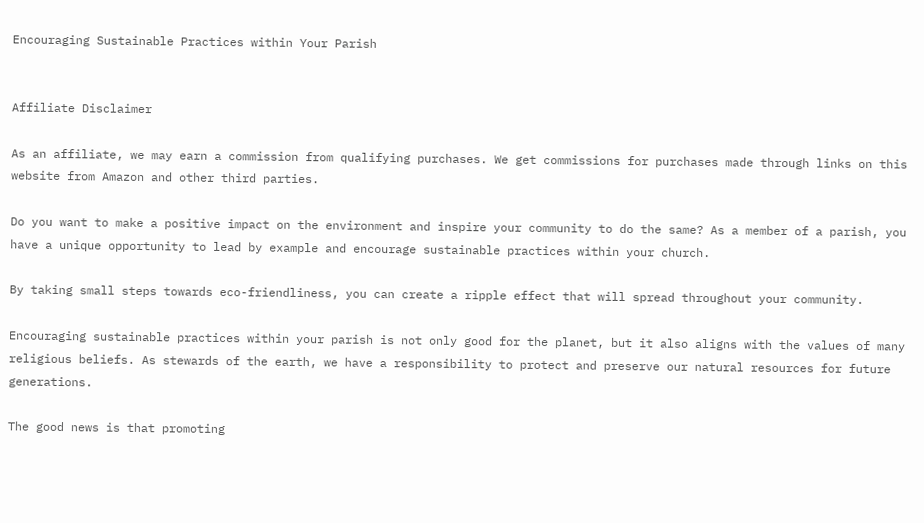Encouraging Sustainable Practices within Your Parish


Affiliate Disclaimer

As an affiliate, we may earn a commission from qualifying purchases. We get commissions for purchases made through links on this website from Amazon and other third parties.

Do you want to make a positive impact on the environment and inspire your community to do the same? As a member of a parish, you have a unique opportunity to lead by example and encourage sustainable practices within your church.

By taking small steps towards eco-friendliness, you can create a ripple effect that will spread throughout your community.

Encouraging sustainable practices within your parish is not only good for the planet, but it also aligns with the values of many religious beliefs. As stewards of the earth, we have a responsibility to protect and preserve our natural resources for future generations.

The good news is that promoting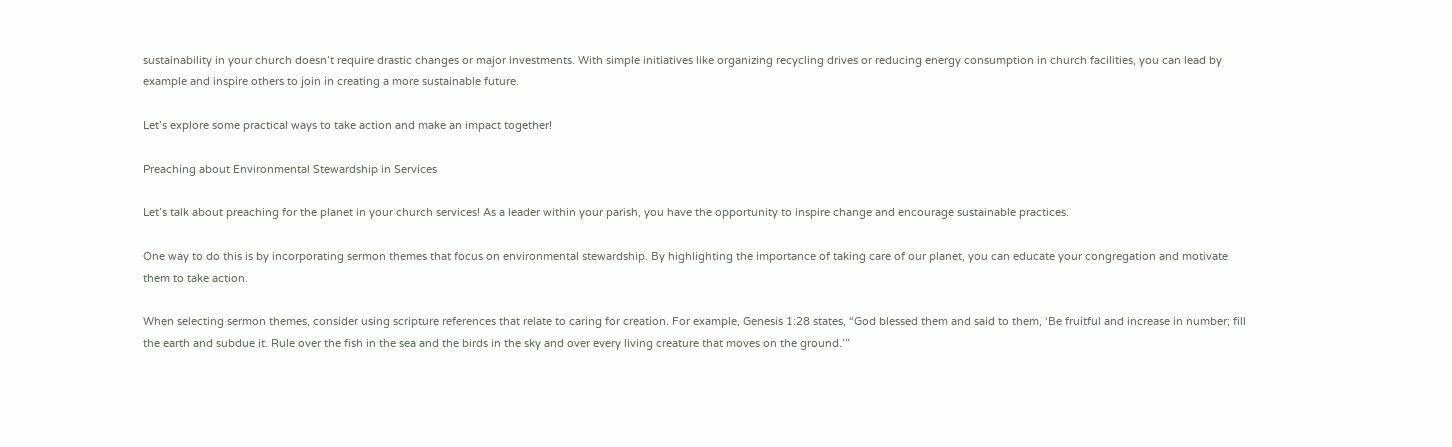sustainability in your church doesn’t require drastic changes or major investments. With simple initiatives like organizing recycling drives or reducing energy consumption in church facilities, you can lead by example and inspire others to join in creating a more sustainable future.

Let’s explore some practical ways to take action and make an impact together!

Preaching about Environmental Stewardship in Services

Let’s talk about preaching for the planet in your church services! As a leader within your parish, you have the opportunity to inspire change and encourage sustainable practices.

One way to do this is by incorporating sermon themes that focus on environmental stewardship. By highlighting the importance of taking care of our planet, you can educate your congregation and motivate them to take action.

When selecting sermon themes, consider using scripture references that relate to caring for creation. For example, Genesis 1:28 states, “God blessed them and said to them, ‘Be fruitful and increase in number; fill the earth and subdue it. Rule over the fish in the sea and the birds in the sky and over every living creature that moves on the ground.’”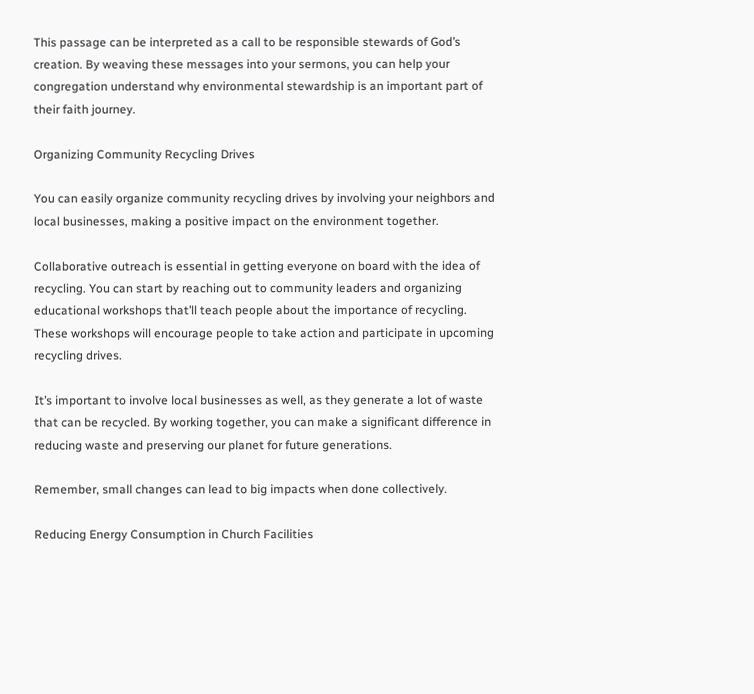This passage can be interpreted as a call to be responsible stewards of God’s creation. By weaving these messages into your sermons, you can help your congregation understand why environmental stewardship is an important part of their faith journey.

Organizing Community Recycling Drives

You can easily organize community recycling drives by involving your neighbors and local businesses, making a positive impact on the environment together.

Collaborative outreach is essential in getting everyone on board with the idea of recycling. You can start by reaching out to community leaders and organizing educational workshops that’ll teach people about the importance of recycling. These workshops will encourage people to take action and participate in upcoming recycling drives.

It’s important to involve local businesses as well, as they generate a lot of waste that can be recycled. By working together, you can make a significant difference in reducing waste and preserving our planet for future generations.

Remember, small changes can lead to big impacts when done collectively.

Reducing Energy Consumption in Church Facilities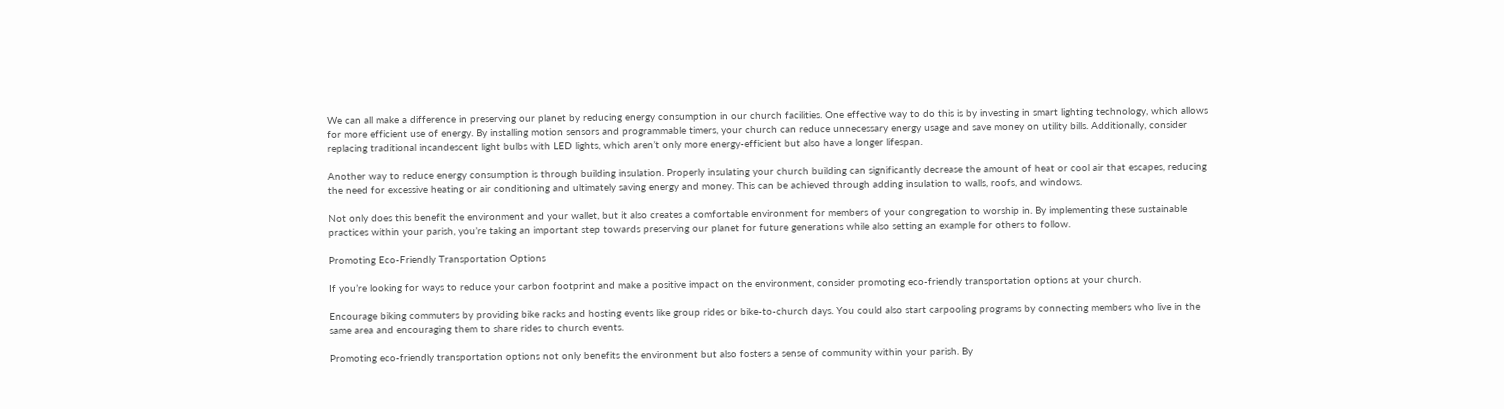We can all make a difference in preserving our planet by reducing energy consumption in our church facilities. One effective way to do this is by investing in smart lighting technology, which allows for more efficient use of energy. By installing motion sensors and programmable timers, your church can reduce unnecessary energy usage and save money on utility bills. Additionally, consider replacing traditional incandescent light bulbs with LED lights, which aren’t only more energy-efficient but also have a longer lifespan.

Another way to reduce energy consumption is through building insulation. Properly insulating your church building can significantly decrease the amount of heat or cool air that escapes, reducing the need for excessive heating or air conditioning and ultimately saving energy and money. This can be achieved through adding insulation to walls, roofs, and windows.

Not only does this benefit the environment and your wallet, but it also creates a comfortable environment for members of your congregation to worship in. By implementing these sustainable practices within your parish, you’re taking an important step towards preserving our planet for future generations while also setting an example for others to follow.

Promoting Eco-Friendly Transportation Options

If you’re looking for ways to reduce your carbon footprint and make a positive impact on the environment, consider promoting eco-friendly transportation options at your church.

Encourage biking commuters by providing bike racks and hosting events like group rides or bike-to-church days. You could also start carpooling programs by connecting members who live in the same area and encouraging them to share rides to church events.

Promoting eco-friendly transportation options not only benefits the environment but also fosters a sense of community within your parish. By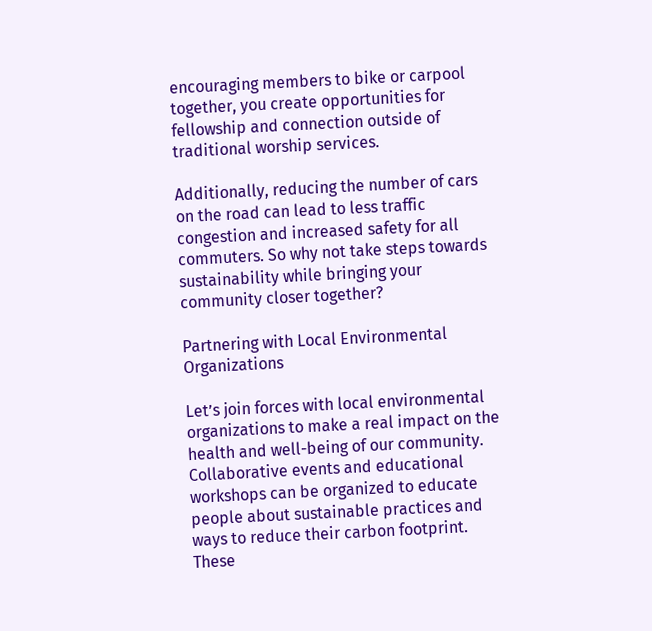encouraging members to bike or carpool together, you create opportunities for fellowship and connection outside of traditional worship services.

Additionally, reducing the number of cars on the road can lead to less traffic congestion and increased safety for all commuters. So why not take steps towards sustainability while bringing your community closer together?

Partnering with Local Environmental Organizations

Let’s join forces with local environmental organizations to make a real impact on the health and well-being of our community. Collaborative events and educational workshops can be organized to educate people about sustainable practices and ways to reduce their carbon footprint. These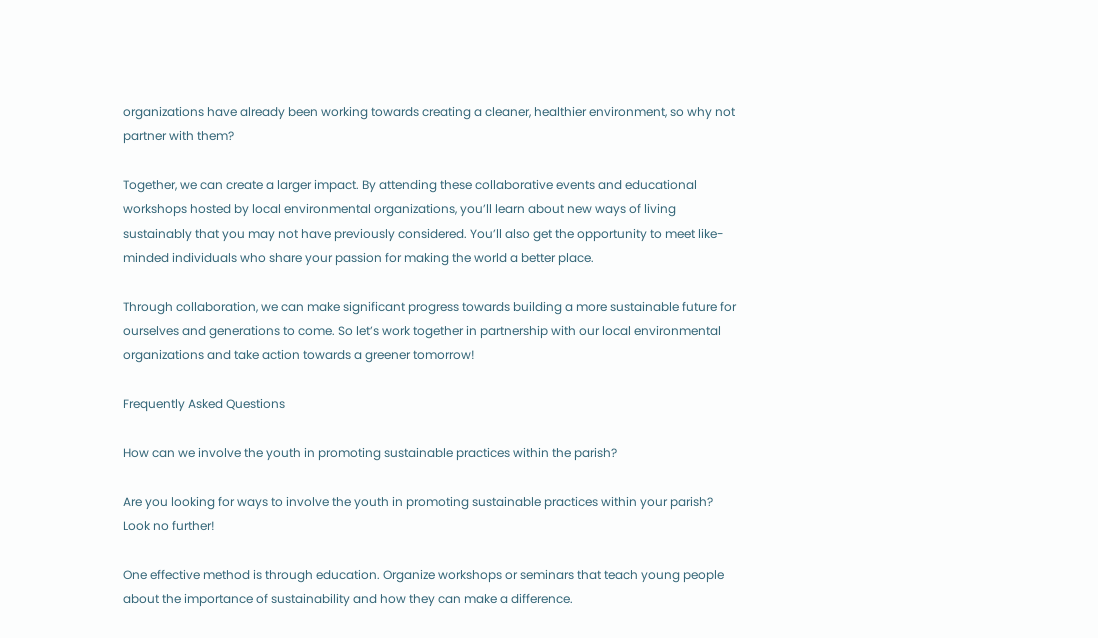organizations have already been working towards creating a cleaner, healthier environment, so why not partner with them?

Together, we can create a larger impact. By attending these collaborative events and educational workshops hosted by local environmental organizations, you’ll learn about new ways of living sustainably that you may not have previously considered. You’ll also get the opportunity to meet like-minded individuals who share your passion for making the world a better place.

Through collaboration, we can make significant progress towards building a more sustainable future for ourselves and generations to come. So let’s work together in partnership with our local environmental organizations and take action towards a greener tomorrow!

Frequently Asked Questions

How can we involve the youth in promoting sustainable practices within the parish?

Are you looking for ways to involve the youth in promoting sustainable practices within your parish? Look no further!

One effective method is through education. Organize workshops or seminars that teach young people about the importance of sustainability and how they can make a difference.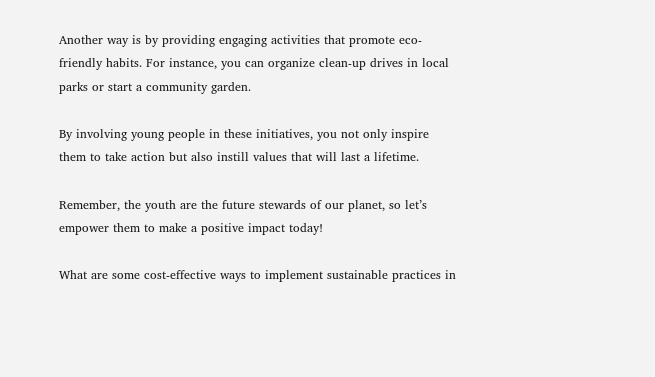Another way is by providing engaging activities that promote eco-friendly habits. For instance, you can organize clean-up drives in local parks or start a community garden.

By involving young people in these initiatives, you not only inspire them to take action but also instill values that will last a lifetime.

Remember, the youth are the future stewards of our planet, so let’s empower them to make a positive impact today!

What are some cost-effective ways to implement sustainable practices in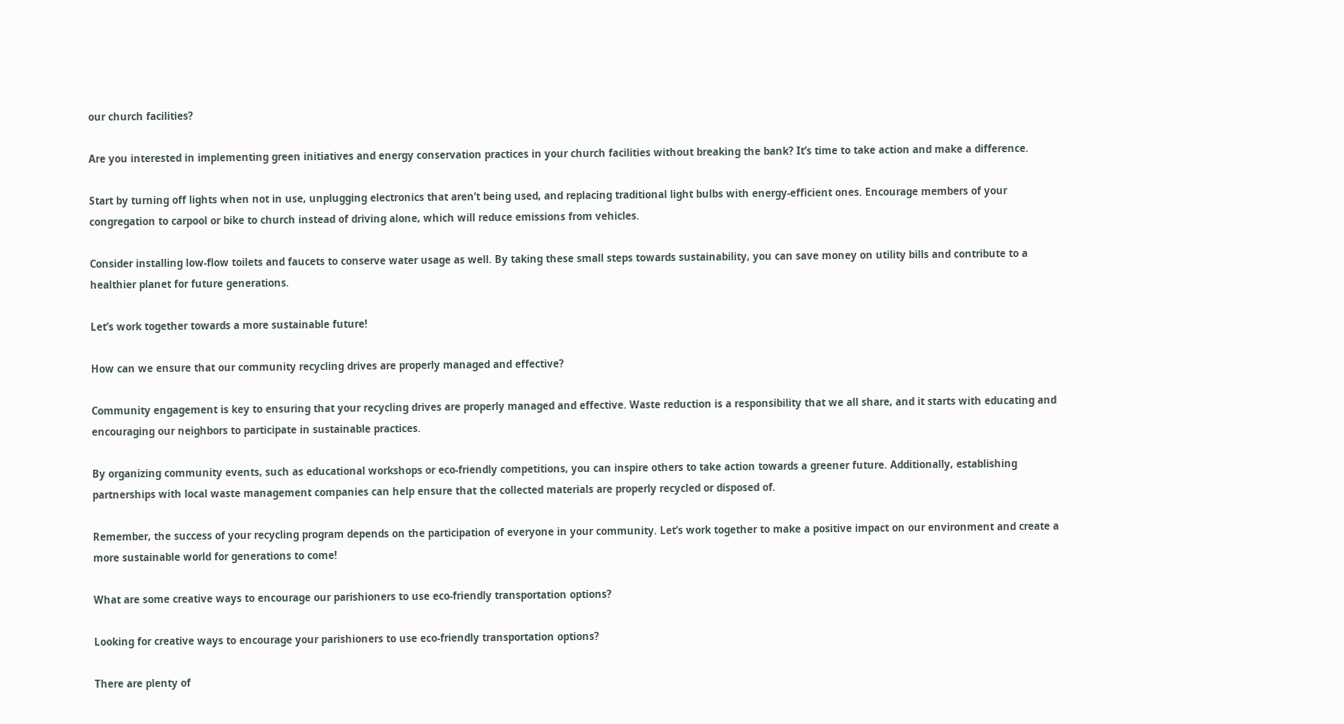our church facilities?

Are you interested in implementing green initiatives and energy conservation practices in your church facilities without breaking the bank? It’s time to take action and make a difference.

Start by turning off lights when not in use, unplugging electronics that aren’t being used, and replacing traditional light bulbs with energy-efficient ones. Encourage members of your congregation to carpool or bike to church instead of driving alone, which will reduce emissions from vehicles.

Consider installing low-flow toilets and faucets to conserve water usage as well. By taking these small steps towards sustainability, you can save money on utility bills and contribute to a healthier planet for future generations.

Let’s work together towards a more sustainable future!

How can we ensure that our community recycling drives are properly managed and effective?

Community engagement is key to ensuring that your recycling drives are properly managed and effective. Waste reduction is a responsibility that we all share, and it starts with educating and encouraging our neighbors to participate in sustainable practices.

By organizing community events, such as educational workshops or eco-friendly competitions, you can inspire others to take action towards a greener future. Additionally, establishing partnerships with local waste management companies can help ensure that the collected materials are properly recycled or disposed of.

Remember, the success of your recycling program depends on the participation of everyone in your community. Let’s work together to make a positive impact on our environment and create a more sustainable world for generations to come!

What are some creative ways to encourage our parishioners to use eco-friendly transportation options?

Looking for creative ways to encourage your parishioners to use eco-friendly transportation options?

There are plenty of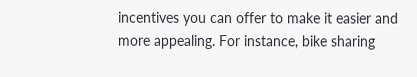incentives you can offer to make it easier and more appealing. For instance, bike sharing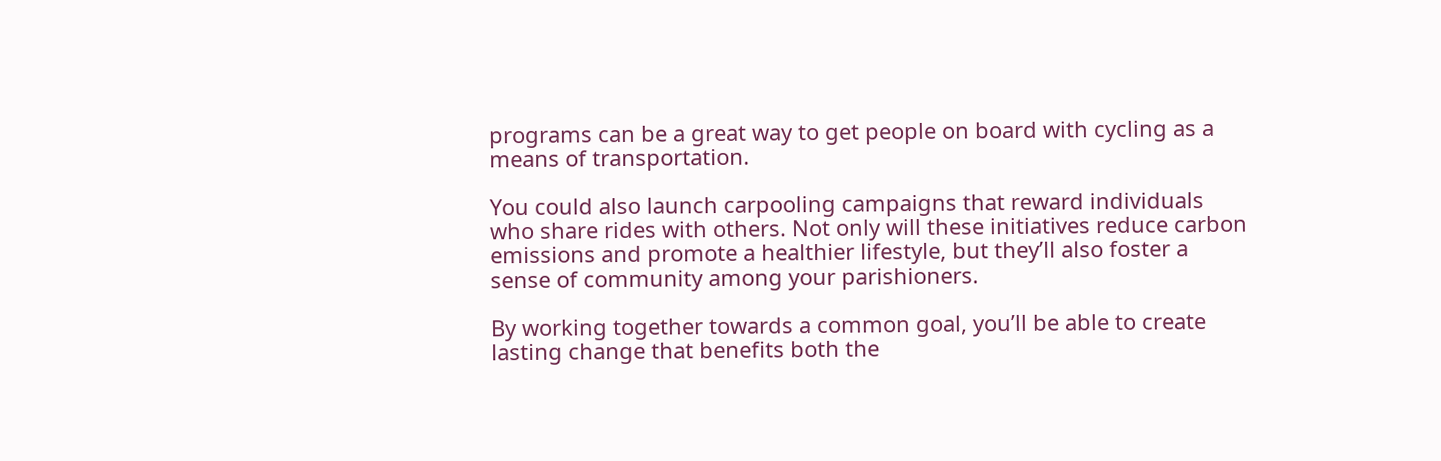programs can be a great way to get people on board with cycling as a means of transportation.

You could also launch carpooling campaigns that reward individuals who share rides with others. Not only will these initiatives reduce carbon emissions and promote a healthier lifestyle, but they’ll also foster a sense of community among your parishioners.

By working together towards a common goal, you’ll be able to create lasting change that benefits both the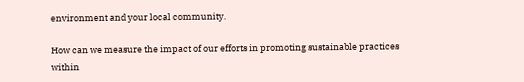environment and your local community.

How can we measure the impact of our efforts in promoting sustainable practices within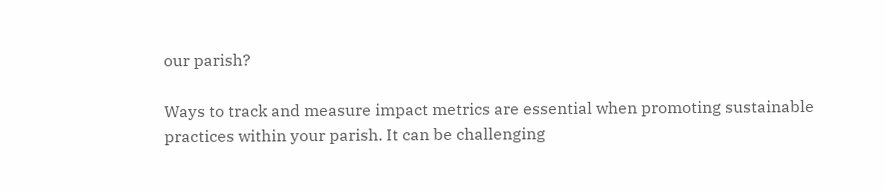our parish?

Ways to track and measure impact metrics are essential when promoting sustainable practices within your parish. It can be challenging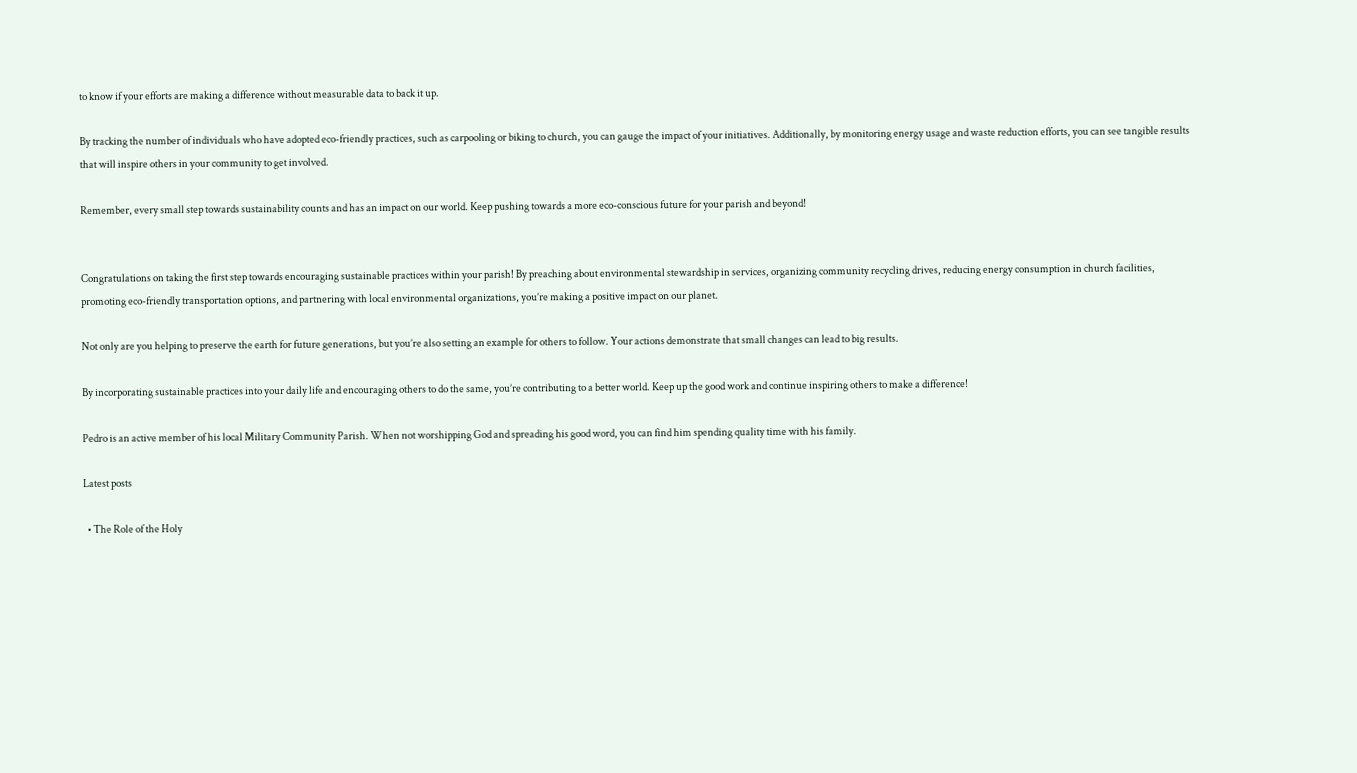to know if your efforts are making a difference without measurable data to back it up.

By tracking the number of individuals who have adopted eco-friendly practices, such as carpooling or biking to church, you can gauge the impact of your initiatives. Additionally, by monitoring energy usage and waste reduction efforts, you can see tangible results that will inspire others in your community to get involved.

Remember, every small step towards sustainability counts and has an impact on our world. Keep pushing towards a more eco-conscious future for your parish and beyond!


Congratulations on taking the first step towards encouraging sustainable practices within your parish! By preaching about environmental stewardship in services, organizing community recycling drives, reducing energy consumption in church facilities, promoting eco-friendly transportation options, and partnering with local environmental organizations, you’re making a positive impact on our planet.

Not only are you helping to preserve the earth for future generations, but you’re also setting an example for others to follow. Your actions demonstrate that small changes can lead to big results.

By incorporating sustainable practices into your daily life and encouraging others to do the same, you’re contributing to a better world. Keep up the good work and continue inspiring others to make a difference!

Pedro is an active member of his local Military Community Parish. When not worshipping God and spreading his good word, you can find him spending quality time with his family.

Latest posts

  • The Role of the Holy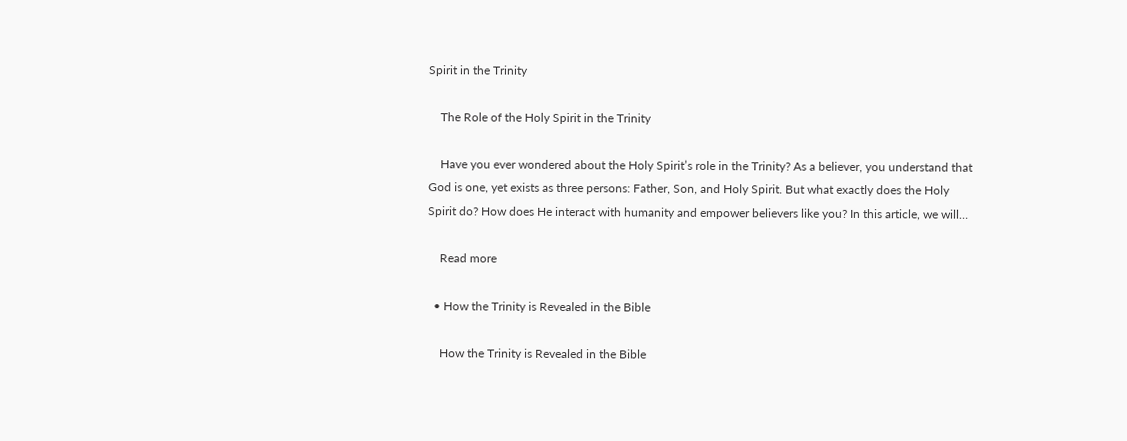Spirit in the Trinity

    The Role of the Holy Spirit in the Trinity

    Have you ever wondered about the Holy Spirit’s role in the Trinity? As a believer, you understand that God is one, yet exists as three persons: Father, Son, and Holy Spirit. But what exactly does the Holy Spirit do? How does He interact with humanity and empower believers like you? In this article, we will…

    Read more

  • How the Trinity is Revealed in the Bible

    How the Trinity is Revealed in the Bible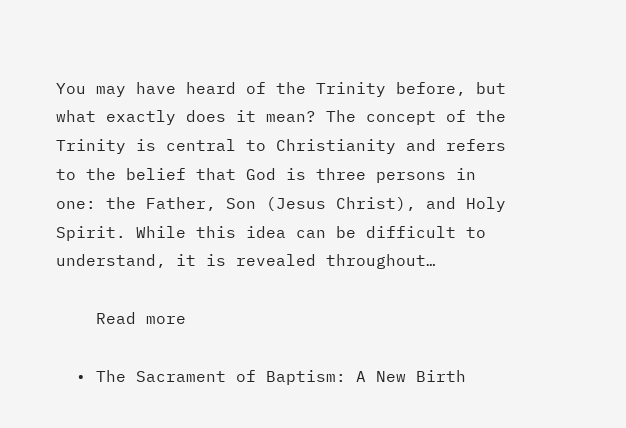You may have heard of the Trinity before, but what exactly does it mean? The concept of the Trinity is central to Christianity and refers to the belief that God is three persons in one: the Father, Son (Jesus Christ), and Holy Spirit. While this idea can be difficult to understand, it is revealed throughout…

    Read more

  • The Sacrament of Baptism: A New Birth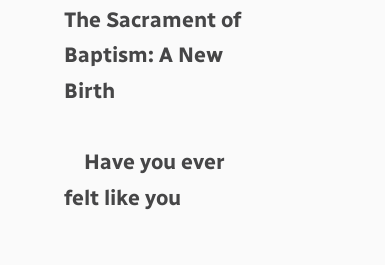The Sacrament of Baptism: A New Birth

    Have you ever felt like you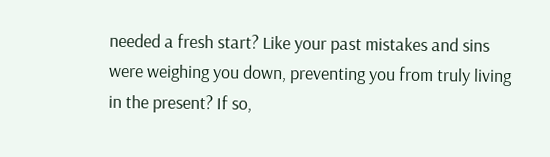needed a fresh start? Like your past mistakes and sins were weighing you down, preventing you from truly living in the present? If so,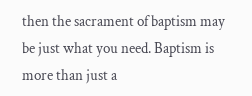then the sacrament of baptism may be just what you need. Baptism is more than just a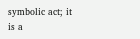symbolic act; it is a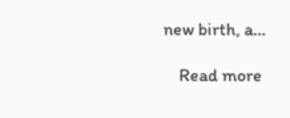new birth, a…

    Read more